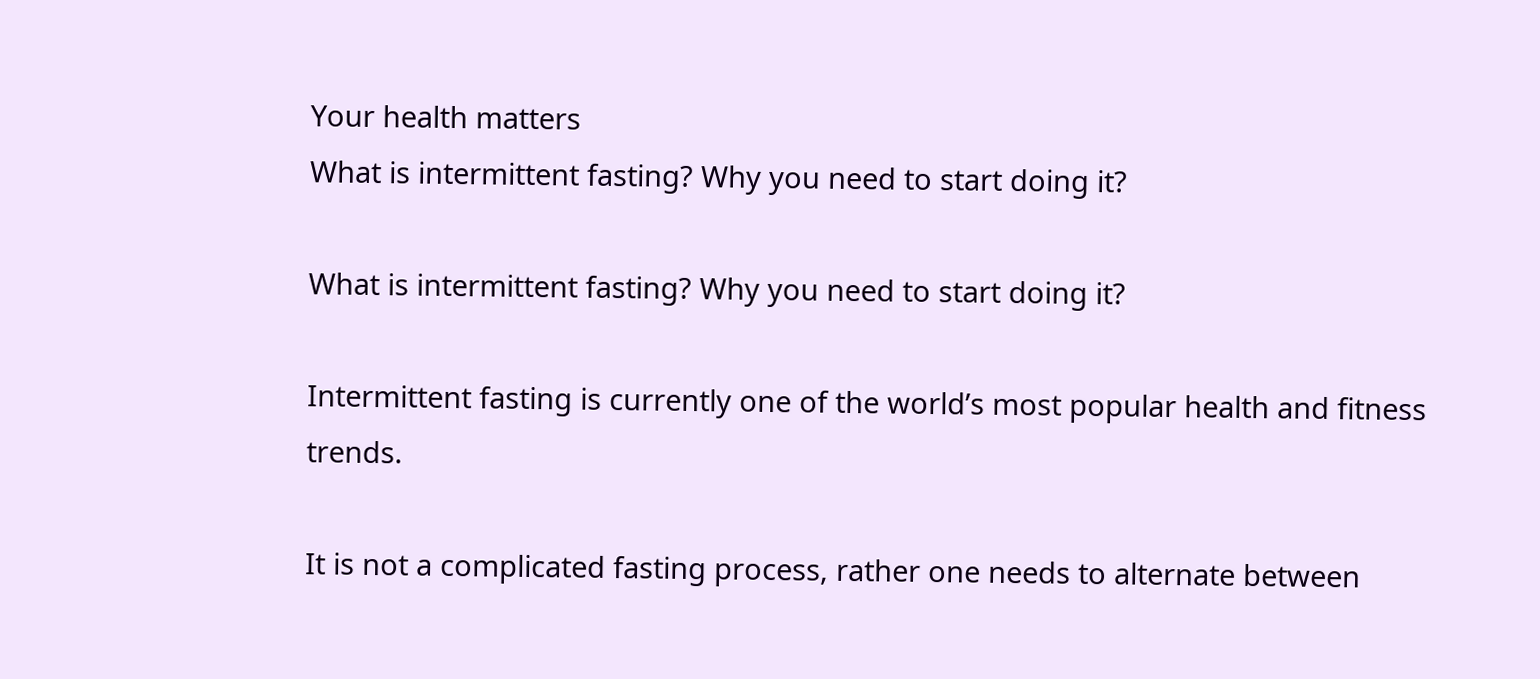Your health matters
What is intermittent fasting? Why you need to start doing it?

What is intermittent fasting? Why you need to start doing it?

Intermittent fasting is currently one of the world’s most popular health and fitness trends.

It is not a complicated fasting process, rather one needs to alternate between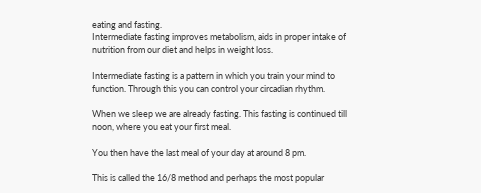eating and fasting.
Intermediate fasting improves metabolism, aids in proper intake of nutrition from our diet and helps in weight loss.

Intermediate fasting is a pattern in which you train your mind to function. Through this you can control your circadian rhythm.

When we sleep we are already fasting. This fasting is continued till noon, where you eat your first meal.

You then have the last meal of your day at around 8 pm.

This is called the 16/8 method and perhaps the most popular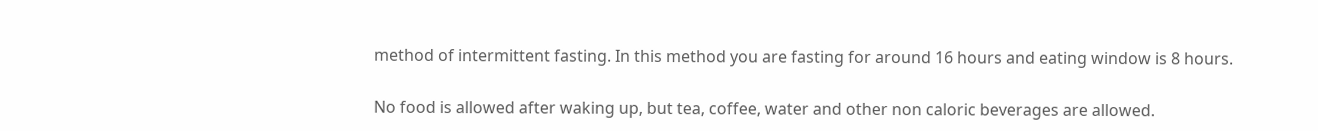method of intermittent fasting. In this method you are fasting for around 16 hours and eating window is 8 hours.

No food is allowed after waking up, but tea, coffee, water and other non caloric beverages are allowed.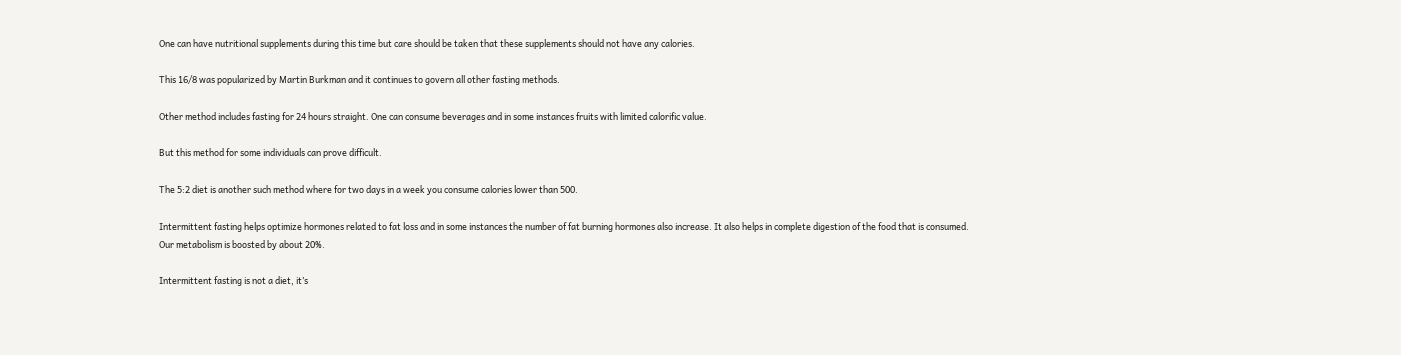One can have nutritional supplements during this time but care should be taken that these supplements should not have any calories.

This 16/8 was popularized by Martin Burkman and it continues to govern all other fasting methods.

Other method includes fasting for 24 hours straight. One can consume beverages and in some instances fruits with limited calorific value.

But this method for some individuals can prove difficult.

The 5:2 diet is another such method where for two days in a week you consume calories lower than 500.

Intermittent fasting helps optimize hormones related to fat loss and in some instances the number of fat burning hormones also increase. It also helps in complete digestion of the food that is consumed. Our metabolism is boosted by about 20%.

Intermittent fasting is not a diet, it’s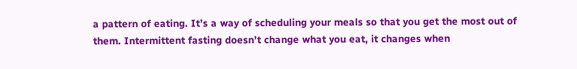a pattern of eating. It’s a way of scheduling your meals so that you get the most out of them. Intermittent fasting doesn’t change what you eat, it changes when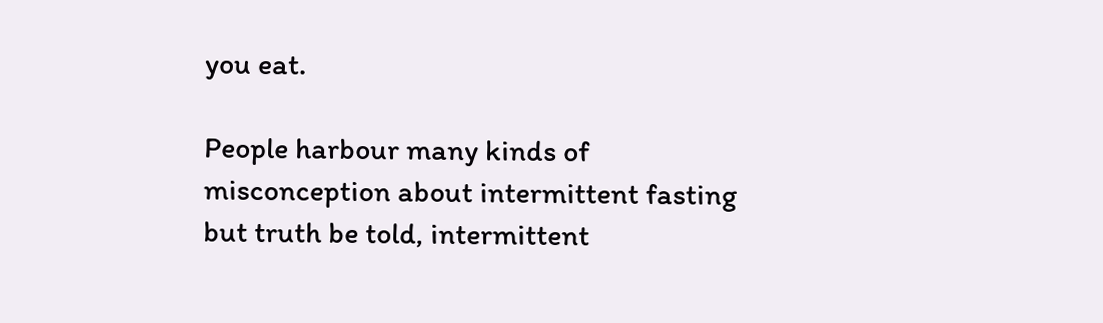you eat.

People harbour many kinds of misconception about intermittent fasting but truth be told, intermittent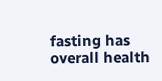fasting has overall health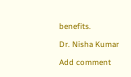benefits.

Dr. Nisha Kumar

Add comment